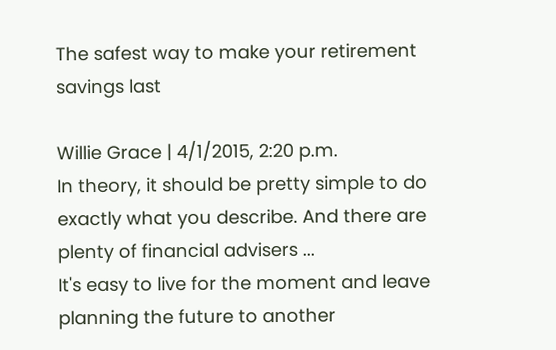The safest way to make your retirement savings last

Willie Grace | 4/1/2015, 2:20 p.m.
In theory, it should be pretty simple to do exactly what you describe. And there are plenty of financial advisers ...
It's easy to live for the moment and leave planning the future to another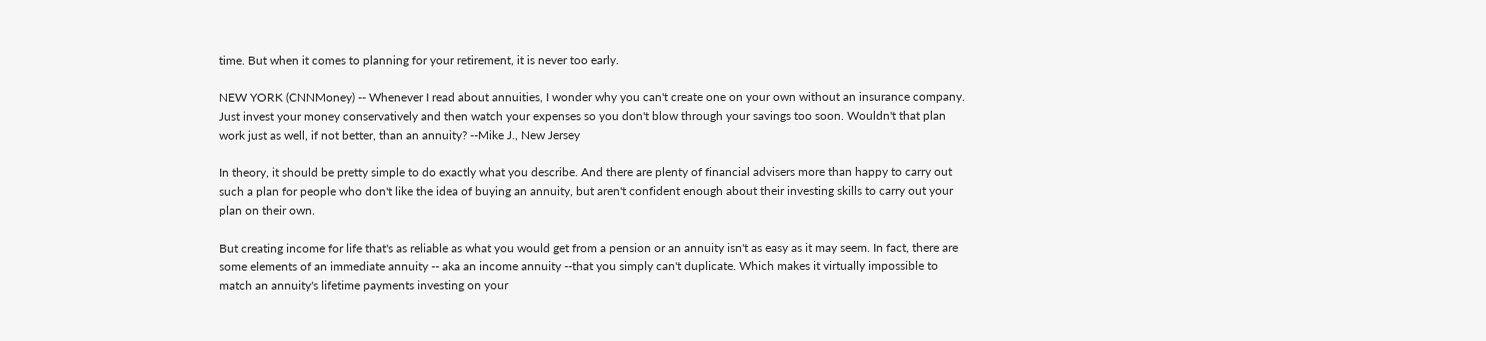time. But when it comes to planning for your retirement, it is never too early.

NEW YORK (CNNMoney) -- Whenever I read about annuities, I wonder why you can't create one on your own without an insurance company. Just invest your money conservatively and then watch your expenses so you don't blow through your savings too soon. Wouldn't that plan work just as well, if not better, than an annuity? --Mike J., New Jersey

In theory, it should be pretty simple to do exactly what you describe. And there are plenty of financial advisers more than happy to carry out such a plan for people who don't like the idea of buying an annuity, but aren't confident enough about their investing skills to carry out your plan on their own.

But creating income for life that's as reliable as what you would get from a pension or an annuity isn't as easy as it may seem. In fact, there are some elements of an immediate annuity -- aka an income annuity --that you simply can't duplicate. Which makes it virtually impossible to match an annuity's lifetime payments investing on your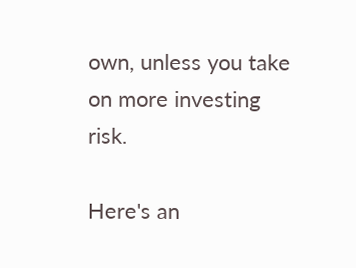own, unless you take on more investing risk.

Here's an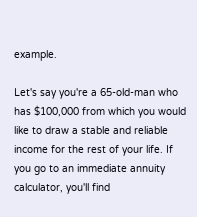example.

Let's say you're a 65-old-man who has $100,000 from which you would like to draw a stable and reliable income for the rest of your life. If you go to an immediate annuity calculator, you'll find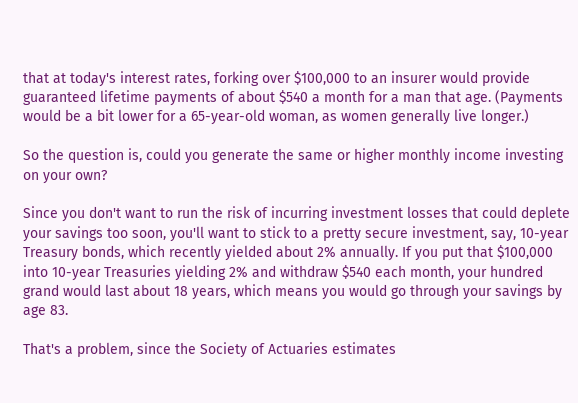that at today's interest rates, forking over $100,000 to an insurer would provide guaranteed lifetime payments of about $540 a month for a man that age. (Payments would be a bit lower for a 65-year-old woman, as women generally live longer.)

So the question is, could you generate the same or higher monthly income investing on your own?

Since you don't want to run the risk of incurring investment losses that could deplete your savings too soon, you'll want to stick to a pretty secure investment, say, 10-year Treasury bonds, which recently yielded about 2% annually. If you put that $100,000 into 10-year Treasuries yielding 2% and withdraw $540 each month, your hundred grand would last about 18 years, which means you would go through your savings by age 83.

That's a problem, since the Society of Actuaries estimates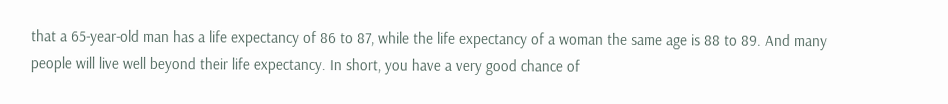that a 65-year-old man has a life expectancy of 86 to 87, while the life expectancy of a woman the same age is 88 to 89. And many people will live well beyond their life expectancy. In short, you have a very good chance of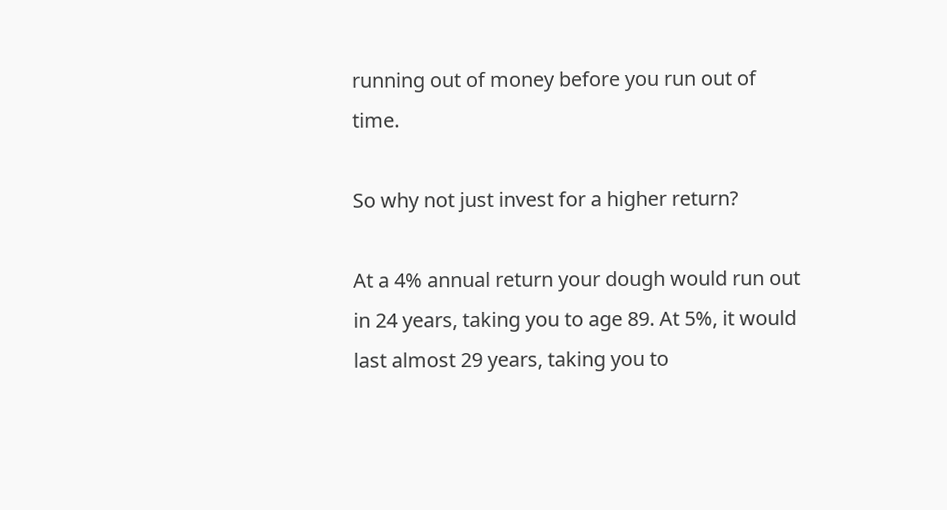running out of money before you run out of time.

So why not just invest for a higher return?

At a 4% annual return your dough would run out in 24 years, taking you to age 89. At 5%, it would last almost 29 years, taking you to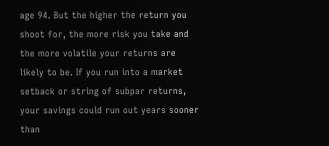age 94. But the higher the return you shoot for, the more risk you take and the more volatile your returns are likely to be. If you run into a market setback or string of subpar returns, your savings could run out years sooner than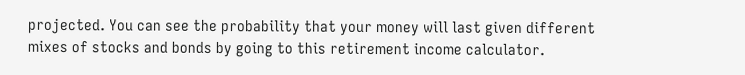projected. You can see the probability that your money will last given different mixes of stocks and bonds by going to this retirement income calculator.